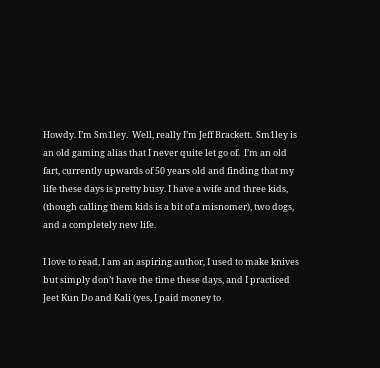Howdy. I’m Sm1ley.  Well, really I’m Jeff Brackett.  Sm1ley is an old gaming alias that I never quite let go of.  I’m an old fart, currently upwards of 50 years old and finding that my life these days is pretty busy. I have a wife and three kids, (though calling them kids is a bit of a misnomer), two dogs, and a completely new life.

I love to read, I am an aspiring author, I used to make knives but simply don’t have the time these days, and I practiced Jeet Kun Do and Kali (yes, I paid money to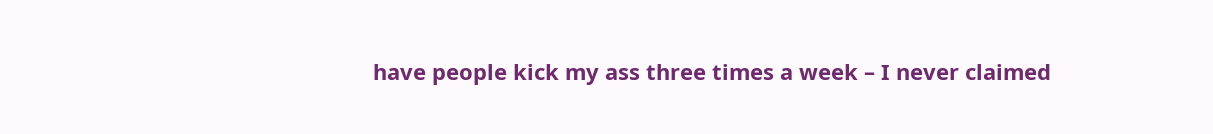have people kick my ass three times a week – I never claimed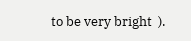to be very bright  ).